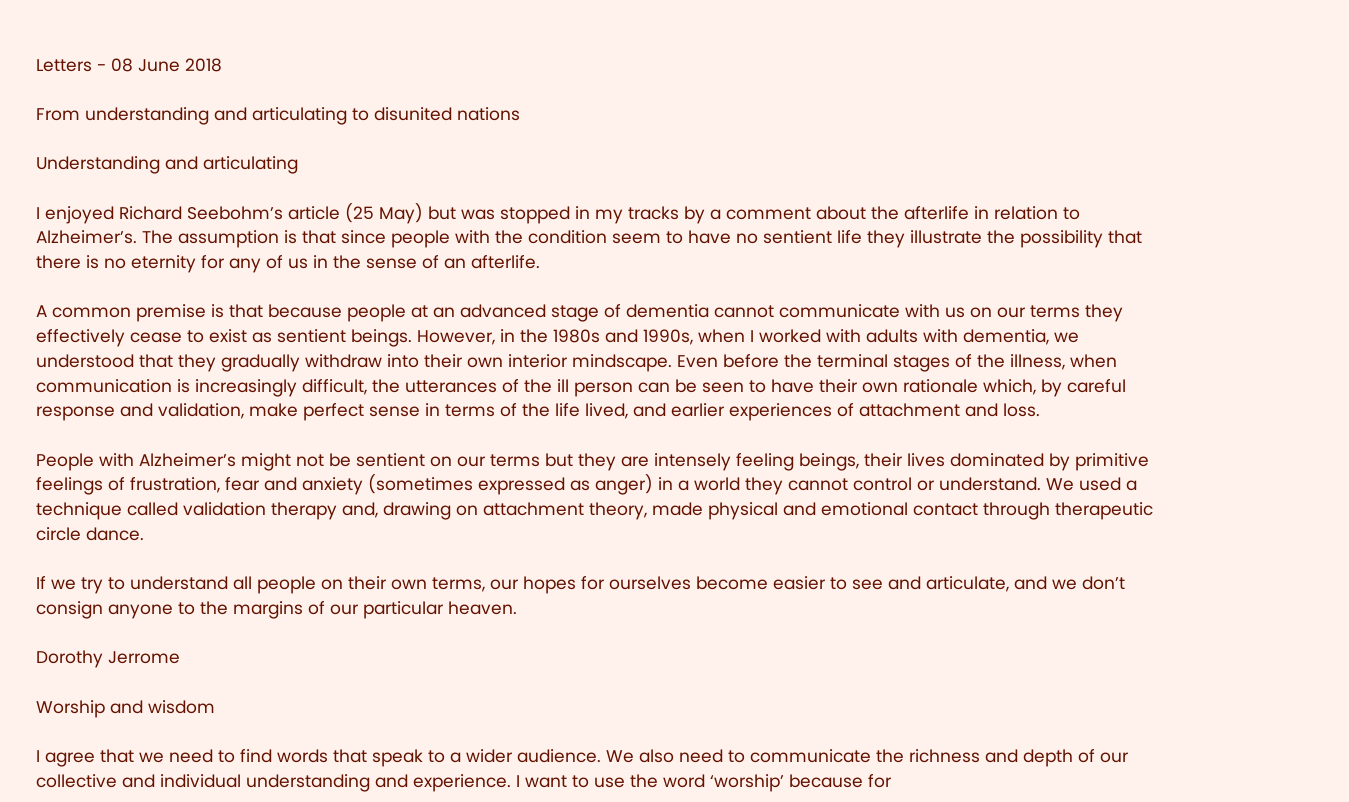Letters - 08 June 2018

From understanding and articulating to disunited nations

Understanding and articulating

I enjoyed Richard Seebohm’s article (25 May) but was stopped in my tracks by a comment about the afterlife in relation to Alzheimer’s. The assumption is that since people with the condition seem to have no sentient life they illustrate the possibility that there is no eternity for any of us in the sense of an afterlife.

A common premise is that because people at an advanced stage of dementia cannot communicate with us on our terms they effectively cease to exist as sentient beings. However, in the 1980s and 1990s, when I worked with adults with dementia, we understood that they gradually withdraw into their own interior mindscape. Even before the terminal stages of the illness, when communication is increasingly difficult, the utterances of the ill person can be seen to have their own rationale which, by careful response and validation, make perfect sense in terms of the life lived, and earlier experiences of attachment and loss.

People with Alzheimer’s might not be sentient on our terms but they are intensely feeling beings, their lives dominated by primitive feelings of frustration, fear and anxiety (sometimes expressed as anger) in a world they cannot control or understand. We used a technique called validation therapy and, drawing on attachment theory, made physical and emotional contact through therapeutic circle dance.

If we try to understand all people on their own terms, our hopes for ourselves become easier to see and articulate, and we don’t consign anyone to the margins of our particular heaven.

Dorothy Jerrome

Worship and wisdom

I agree that we need to find words that speak to a wider audience. We also need to communicate the richness and depth of our collective and individual understanding and experience. I want to use the word ‘worship’ because for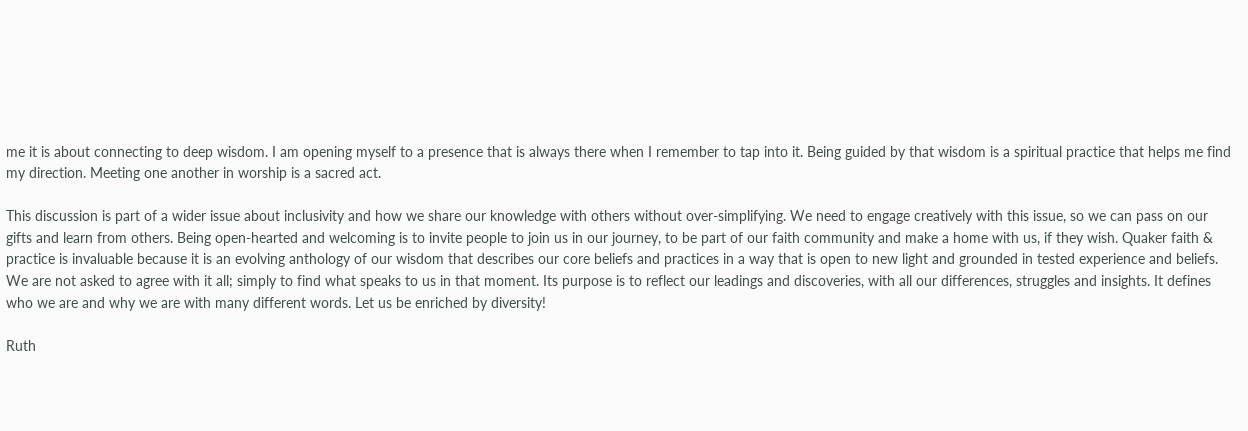me it is about connecting to deep wisdom. I am opening myself to a presence that is always there when I remember to tap into it. Being guided by that wisdom is a spiritual practice that helps me find my direction. Meeting one another in worship is a sacred act.

This discussion is part of a wider issue about inclusivity and how we share our knowledge with others without over-simplifying. We need to engage creatively with this issue, so we can pass on our gifts and learn from others. Being open-hearted and welcoming is to invite people to join us in our journey, to be part of our faith community and make a home with us, if they wish. Quaker faith & practice is invaluable because it is an evolving anthology of our wisdom that describes our core beliefs and practices in a way that is open to new light and grounded in tested experience and beliefs. We are not asked to agree with it all; simply to find what speaks to us in that moment. Its purpose is to reflect our leadings and discoveries, with all our differences, struggles and insights. It defines who we are and why we are with many different words. Let us be enriched by diversity!

Ruth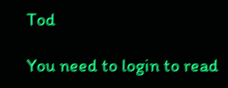Tod

You need to login to read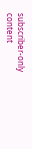subscriber-only content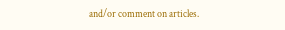and/or comment on articles.